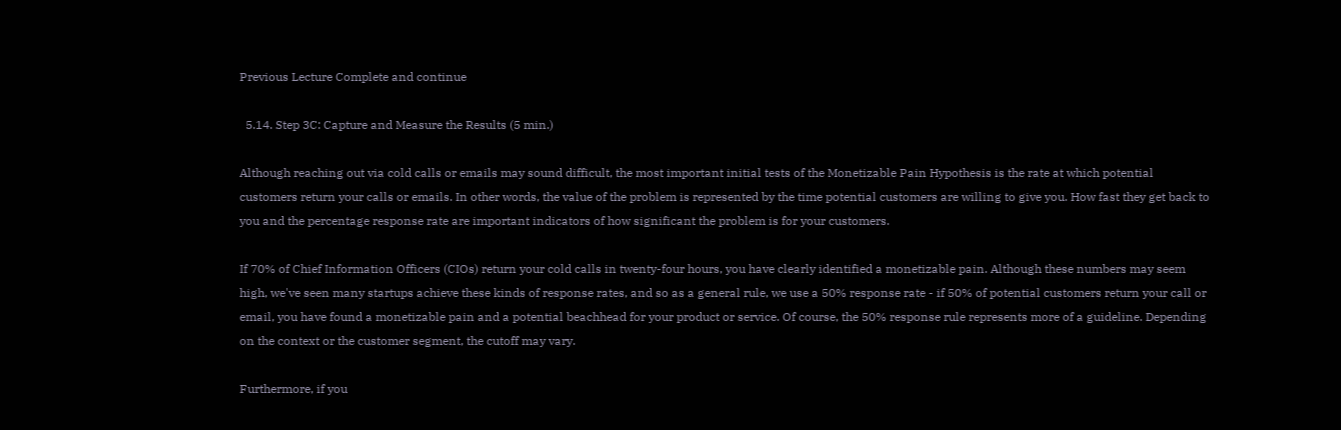Previous Lecture Complete and continue

  5.14. Step 3C: Capture and Measure the Results (5 min.)

Although reaching out via cold calls or emails may sound difficult, the most important initial tests of the Monetizable Pain Hypothesis is the rate at which potential customers return your calls or emails. In other words, the value of the problem is represented by the time potential customers are willing to give you. How fast they get back to you and the percentage response rate are important indicators of how significant the problem is for your customers.

If 70% of Chief Information Officers (CIOs) return your cold calls in twenty-four hours, you have clearly identified a monetizable pain. Although these numbers may seem high, we've seen many startups achieve these kinds of response rates, and so as a general rule, we use a 50% response rate - if 50% of potential customers return your call or email, you have found a monetizable pain and a potential beachhead for your product or service. Of course, the 50% response rule represents more of a guideline. Depending on the context or the customer segment, the cutoff may vary.

Furthermore, if you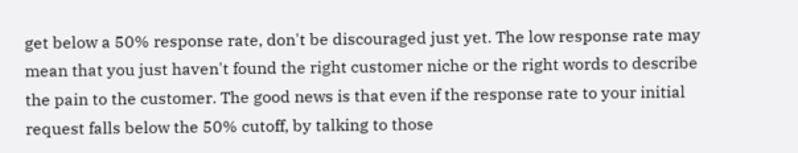get below a 50% response rate, don't be discouraged just yet. The low response rate may mean that you just haven't found the right customer niche or the right words to describe the pain to the customer. The good news is that even if the response rate to your initial request falls below the 50% cutoff, by talking to those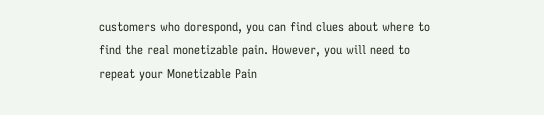customers who dorespond, you can find clues about where to find the real monetizable pain. However, you will need to repeat your Monetizable Pain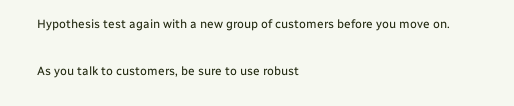Hypothesis test again with a new group of customers before you move on.

As you talk to customers, be sure to use robust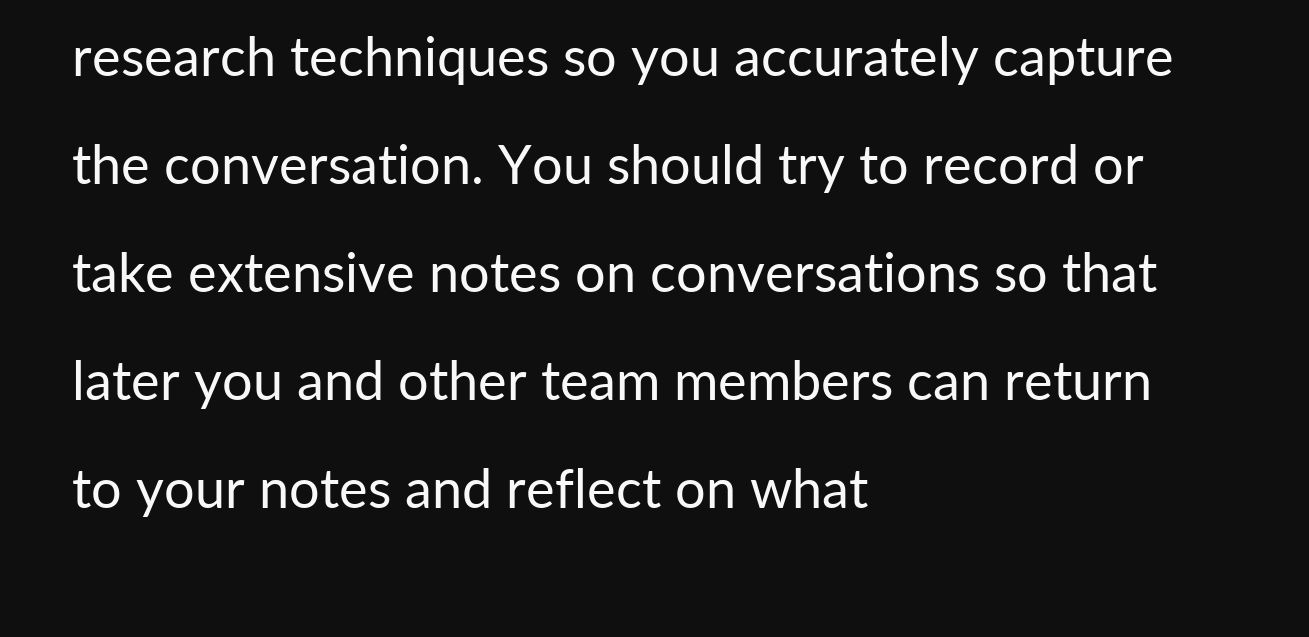research techniques so you accurately capture the conversation. You should try to record or take extensive notes on conversations so that later you and other team members can return to your notes and reflect on what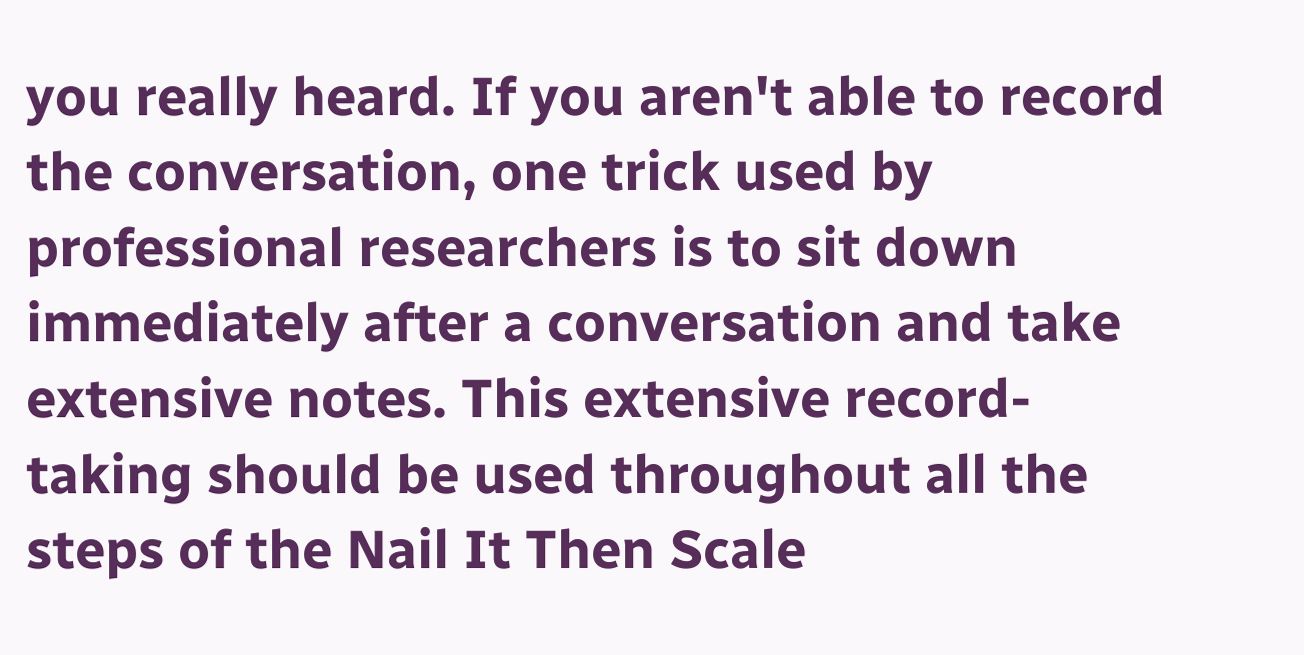you really heard. If you aren't able to record the conversation, one trick used by professional researchers is to sit down immediately after a conversation and take extensive notes. This extensive record-taking should be used throughout all the steps of the Nail It Then Scale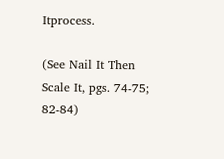Itprocess.

(See Nail It Then Scale It, pgs. 74-75; 82-84)